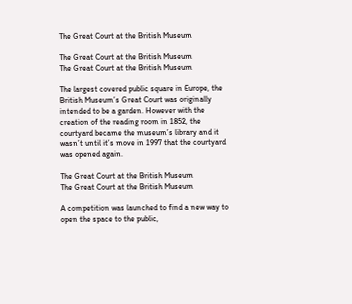The Great Court at the British Museum

The Great Court at the British Museum
The Great Court at the British Museum

The largest covered public square in Europe, the British Museum’s Great Court was originally intended to be a garden. However with the creation of the reading room in 1852, the courtyard became the museum’s library and it wasn’t until it’s move in 1997 that the courtyard was opened again.

The Great Court at the British Museum
The Great Court at the British Museum

A competition was launched to find a new way to open the space to the public,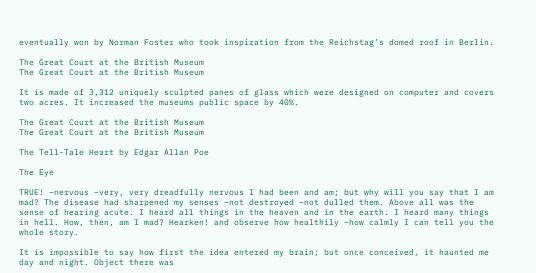eventually won by Norman Foster who took inspiration from the Reichstag’s domed roof in Berlin.

The Great Court at the British Museum
The Great Court at the British Museum

It is made of 3,312 uniquely sculpted panes of glass which were designed on computer and covers two acres. It increased the museums public space by 40%.

The Great Court at the British Museum
The Great Court at the British Museum

The Tell-Tale Heart by Edgar Allan Poe

The Eye

TRUE! –nervous –very, very dreadfully nervous I had been and am; but why will you say that I am mad? The disease had sharpened my senses –not destroyed –not dulled them. Above all was the sense of hearing acute. I heard all things in the heaven and in the earth. I heard many things in hell. How, then, am I mad? Hearken! and observe how healthily –how calmly I can tell you the whole story.

It is impossible to say how first the idea entered my brain; but once conceived, it haunted me day and night. Object there was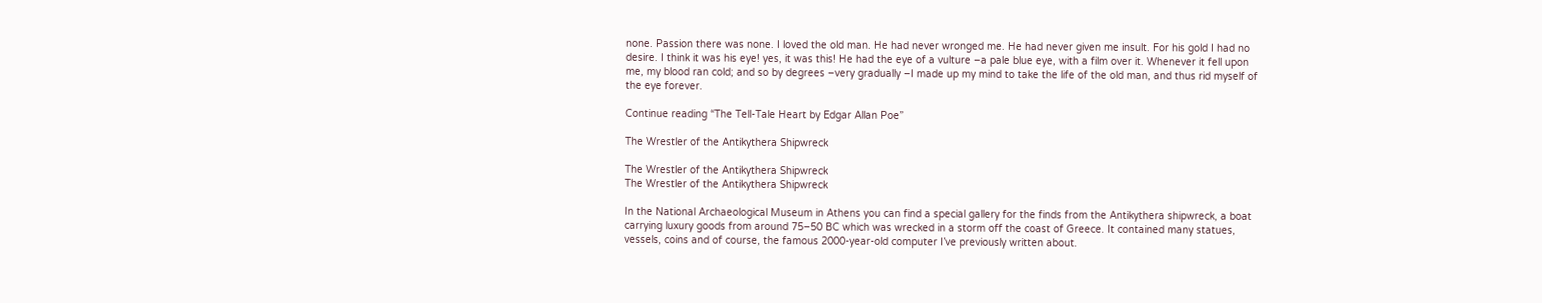none. Passion there was none. I loved the old man. He had never wronged me. He had never given me insult. For his gold I had no desire. I think it was his eye! yes, it was this! He had the eye of a vulture –a pale blue eye, with a film over it. Whenever it fell upon me, my blood ran cold; and so by degrees –very gradually –I made up my mind to take the life of the old man, and thus rid myself of the eye forever.

Continue reading “The Tell-Tale Heart by Edgar Allan Poe”

The Wrestler of the Antikythera Shipwreck

The Wrestler of the Antikythera Shipwreck
The Wrestler of the Antikythera Shipwreck

In the National Archaeological Museum in Athens you can find a special gallery for the finds from the Antikythera shipwreck, a boat carrying luxury goods from around 75–50 BC which was wrecked in a storm off the coast of Greece. It contained many statues, vessels, coins and of course, the famous 2000-year-old computer I’ve previously written about.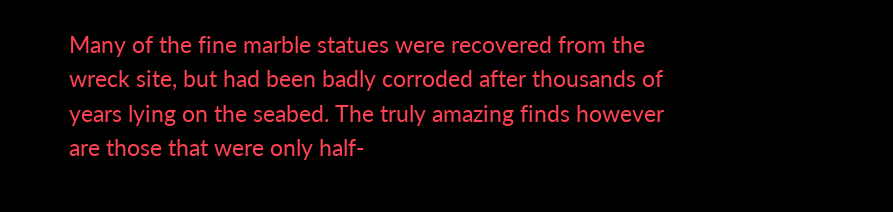Many of the fine marble statues were recovered from the wreck site, but had been badly corroded after thousands of years lying on the seabed. The truly amazing finds however are those that were only half-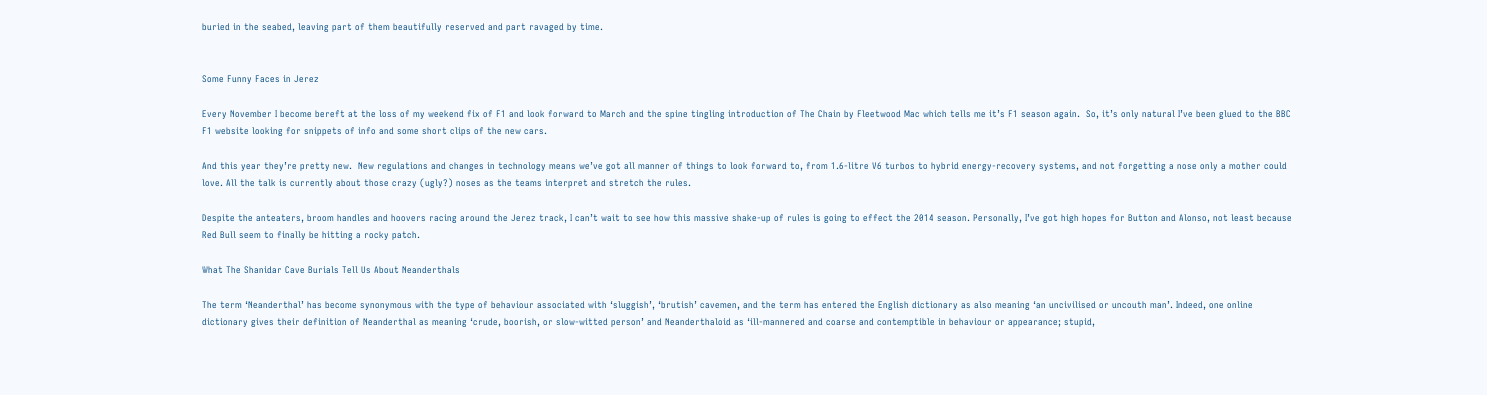buried in the seabed, leaving part of them beautifully reserved and part ravaged by time.


Some Funny Faces in Jerez

Every November I become bereft at the loss of my weekend fix of F1 and look forward to March and the spine tingling introduction of The Chain by Fleetwood Mac which tells me it’s F1 season again.  So, it’s only natural I’ve been glued to the BBC F1 website looking for snippets of info and some short clips of the new cars.

And this year they’re pretty new.  New regulations and changes in technology means we’ve got all manner of things to look forward to, from 1.6-litre V6 turbos to hybrid energy-recovery systems, and not forgetting a nose only a mother could love. All the talk is currently about those crazy (ugly?) noses as the teams interpret and stretch the rules.

Despite the anteaters, broom handles and hoovers racing around the Jerez track, I can’t wait to see how this massive shake-up of rules is going to effect the 2014 season. Personally, I’ve got high hopes for Button and Alonso, not least because Red Bull seem to finally be hitting a rocky patch.

What The Shanidar Cave Burials Tell Us About Neanderthals

The term ‘Neanderthal’ has become synonymous with the type of behaviour associated with ‘sluggish’, ‘brutish’ cavemen, and the term has entered the English dictionary as also meaning ‘an uncivilised or uncouth man’. Indeed, one online dictionary gives their definition of Neanderthal as meaning ‘crude, boorish, or slow-witted person’ and Neanderthaloid as ‘ill-mannered and coarse and contemptible in behaviour or appearance; stupid,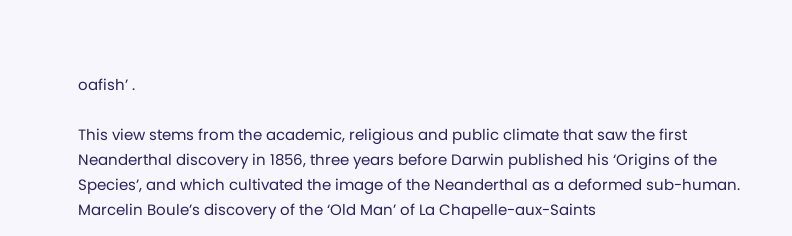oafish’ .

This view stems from the academic, religious and public climate that saw the first Neanderthal discovery in 1856, three years before Darwin published his ‘Origins of the Species’, and which cultivated the image of the Neanderthal as a deformed sub-human. Marcelin Boule’s discovery of the ‘Old Man’ of La Chapelle-aux-Saints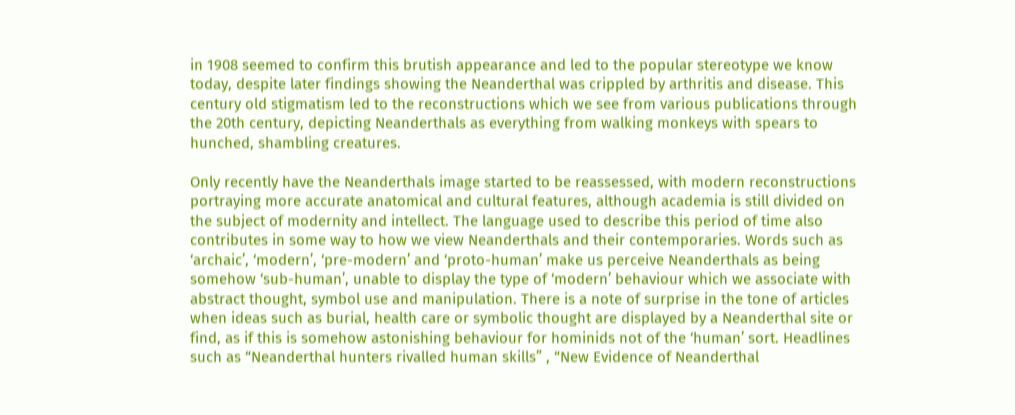in 1908 seemed to confirm this brutish appearance and led to the popular stereotype we know today, despite later findings showing the Neanderthal was crippled by arthritis and disease. This century old stigmatism led to the reconstructions which we see from various publications through the 20th century, depicting Neanderthals as everything from walking monkeys with spears to hunched, shambling creatures.

Only recently have the Neanderthals image started to be reassessed, with modern reconstructions portraying more accurate anatomical and cultural features, although academia is still divided on the subject of modernity and intellect. The language used to describe this period of time also contributes in some way to how we view Neanderthals and their contemporaries. Words such as ‘archaic’, ‘modern’, ‘pre-modern’ and ‘proto-human’ make us perceive Neanderthals as being somehow ‘sub-human’, unable to display the type of ‘modern’ behaviour which we associate with abstract thought, symbol use and manipulation. There is a note of surprise in the tone of articles when ideas such as burial, health care or symbolic thought are displayed by a Neanderthal site or find, as if this is somehow astonishing behaviour for hominids not of the ‘human’ sort. Headlines such as “Neanderthal hunters rivalled human skills” , “New Evidence of Neanderthal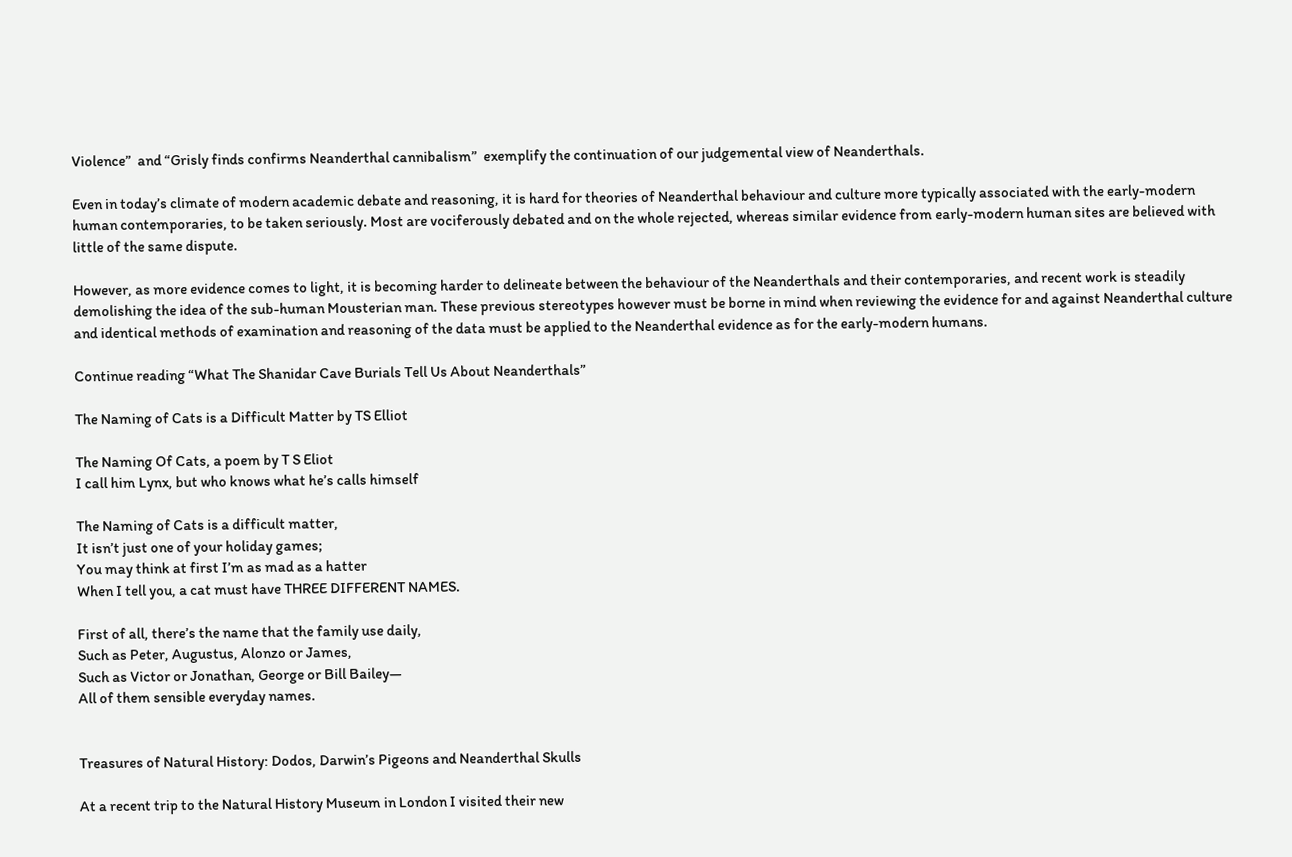Violence”  and “Grisly finds confirms Neanderthal cannibalism”  exemplify the continuation of our judgemental view of Neanderthals.

Even in today’s climate of modern academic debate and reasoning, it is hard for theories of Neanderthal behaviour and culture more typically associated with the early-modern human contemporaries, to be taken seriously. Most are vociferously debated and on the whole rejected, whereas similar evidence from early-modern human sites are believed with little of the same dispute.

However, as more evidence comes to light, it is becoming harder to delineate between the behaviour of the Neanderthals and their contemporaries, and recent work is steadily demolishing the idea of the sub-human Mousterian man. These previous stereotypes however must be borne in mind when reviewing the evidence for and against Neanderthal culture and identical methods of examination and reasoning of the data must be applied to the Neanderthal evidence as for the early-modern humans.

Continue reading “What The Shanidar Cave Burials Tell Us About Neanderthals”

The Naming of Cats is a Difficult Matter by TS Elliot

The Naming Of Cats, a poem by T S Eliot
I call him Lynx, but who knows what he’s calls himself

The Naming of Cats is a difficult matter,
It isn’t just one of your holiday games;
You may think at first I’m as mad as a hatter
When I tell you, a cat must have THREE DIFFERENT NAMES.

First of all, there’s the name that the family use daily,
Such as Peter, Augustus, Alonzo or James,
Such as Victor or Jonathan, George or Bill Bailey—
All of them sensible everyday names.


Treasures of Natural History: Dodos, Darwin’s Pigeons and Neanderthal Skulls

At a recent trip to the Natural History Museum in London I visited their new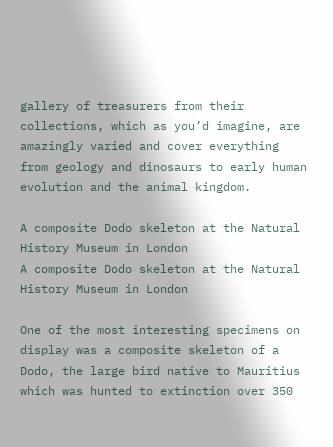gallery of treasurers from their collections, which as you’d imagine, are amazingly varied and cover everything from geology and dinosaurs to early human evolution and the animal kingdom.

A composite Dodo skeleton at the Natural History Museum in London
A composite Dodo skeleton at the Natural History Museum in London

One of the most interesting specimens on display was a composite skeleton of a Dodo, the large bird native to Mauritius which was hunted to extinction over 350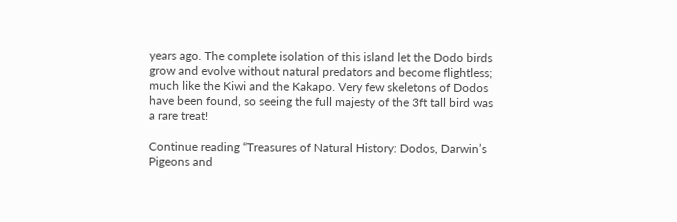years ago. The complete isolation of this island let the Dodo birds grow and evolve without natural predators and become flightless; much like the Kiwi and the Kakapo. Very few skeletons of Dodos have been found, so seeing the full majesty of the 3ft tall bird was a rare treat!

Continue reading “Treasures of Natural History: Dodos, Darwin’s Pigeons and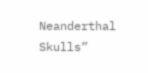Neanderthal Skulls”